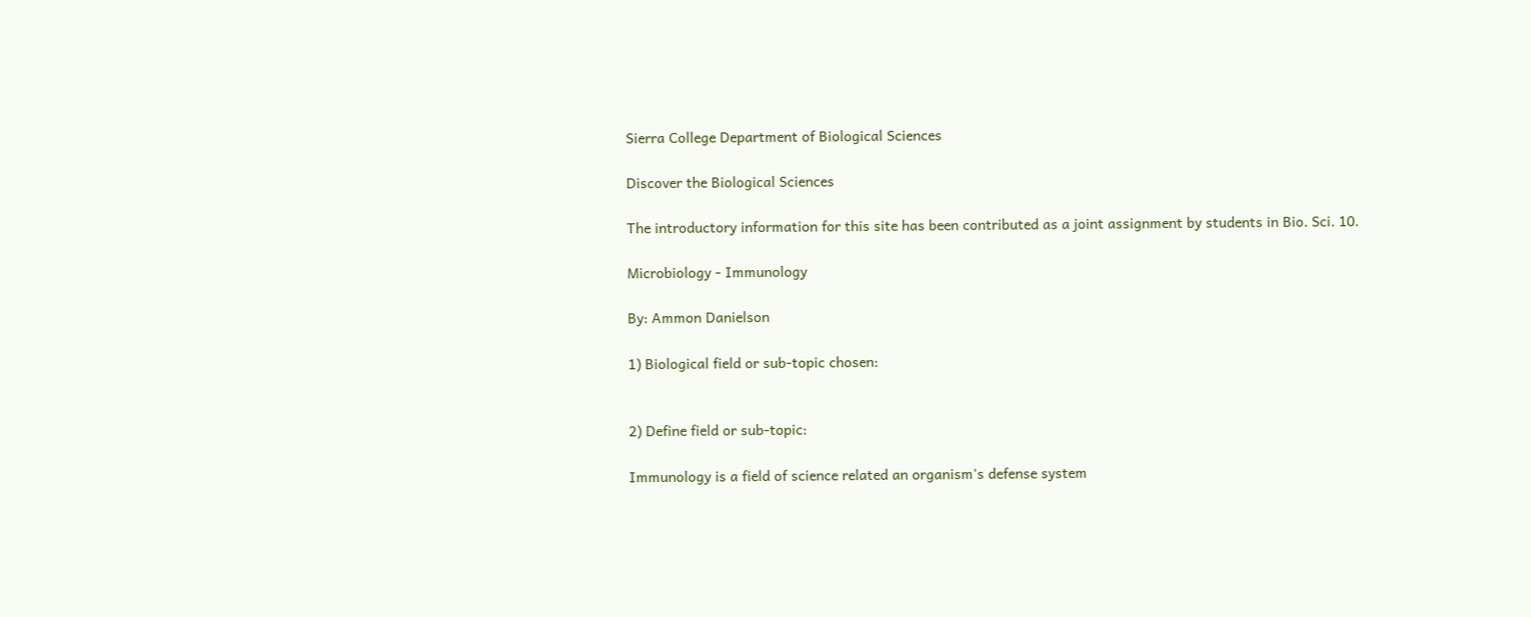Sierra College Department of Biological Sciences

Discover the Biological Sciences

The introductory information for this site has been contributed as a joint assignment by students in Bio. Sci. 10.

Microbiology - Immunology

By: Ammon Danielson

1) Biological field or sub-topic chosen:


2) Define field or sub-topic:

Immunology is a field of science related an organism's defense system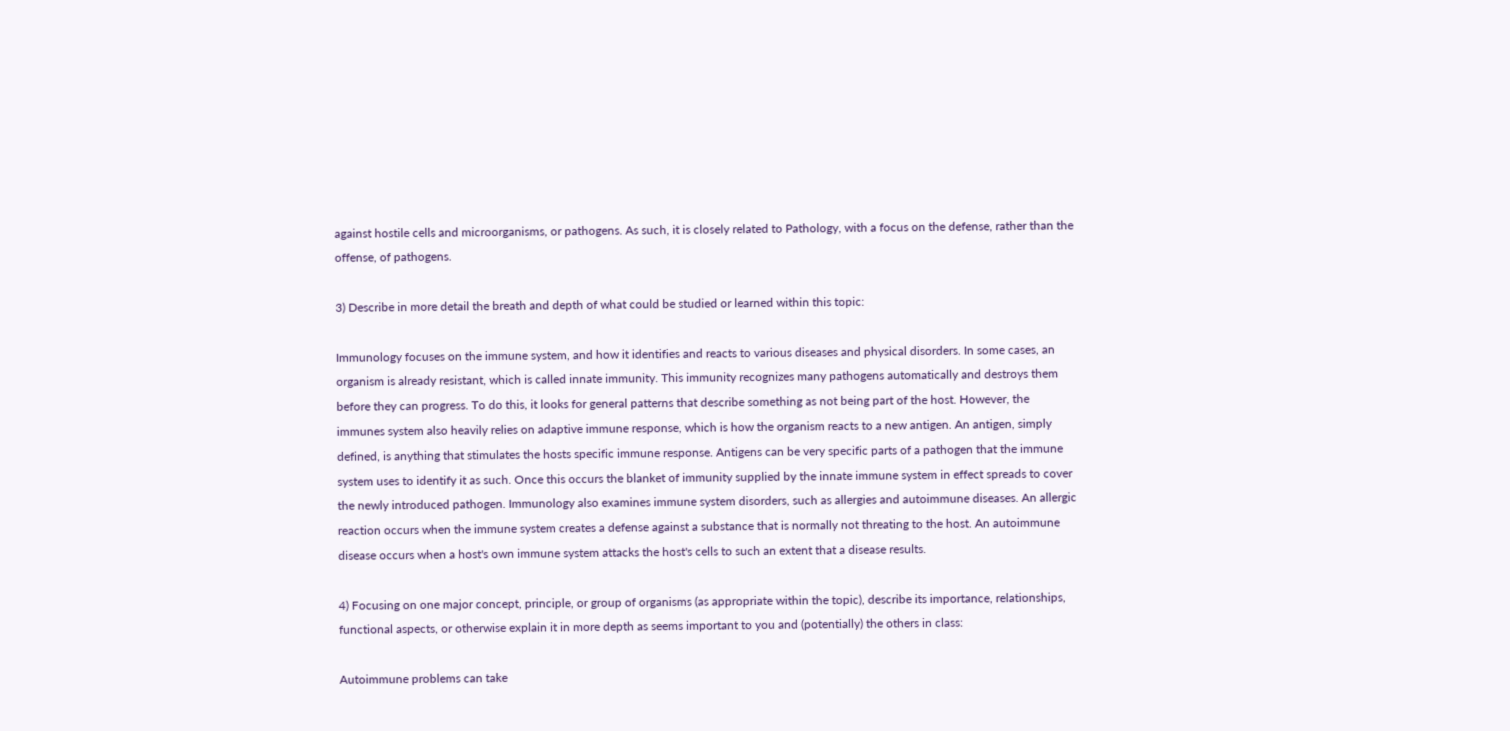against hostile cells and microorganisms, or pathogens. As such, it is closely related to Pathology, with a focus on the defense, rather than the offense, of pathogens.

3) Describe in more detail the breath and depth of what could be studied or learned within this topic:

Immunology focuses on the immune system, and how it identifies and reacts to various diseases and physical disorders. In some cases, an organism is already resistant, which is called innate immunity. This immunity recognizes many pathogens automatically and destroys them before they can progress. To do this, it looks for general patterns that describe something as not being part of the host. However, the immunes system also heavily relies on adaptive immune response, which is how the organism reacts to a new antigen. An antigen, simply defined, is anything that stimulates the hosts specific immune response. Antigens can be very specific parts of a pathogen that the immune system uses to identify it as such. Once this occurs the blanket of immunity supplied by the innate immune system in effect spreads to cover the newly introduced pathogen. Immunology also examines immune system disorders, such as allergies and autoimmune diseases. An allergic reaction occurs when the immune system creates a defense against a substance that is normally not threating to the host. An autoimmune disease occurs when a host's own immune system attacks the host's cells to such an extent that a disease results.

4) Focusing on one major concept, principle, or group of organisms (as appropriate within the topic), describe its importance, relationships, functional aspects, or otherwise explain it in more depth as seems important to you and (potentially) the others in class:

Autoimmune problems can take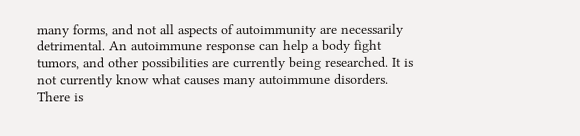many forms, and not all aspects of autoimmunity are necessarily detrimental. An autoimmune response can help a body fight tumors, and other possibilities are currently being researched. It is not currently know what causes many autoimmune disorders. There is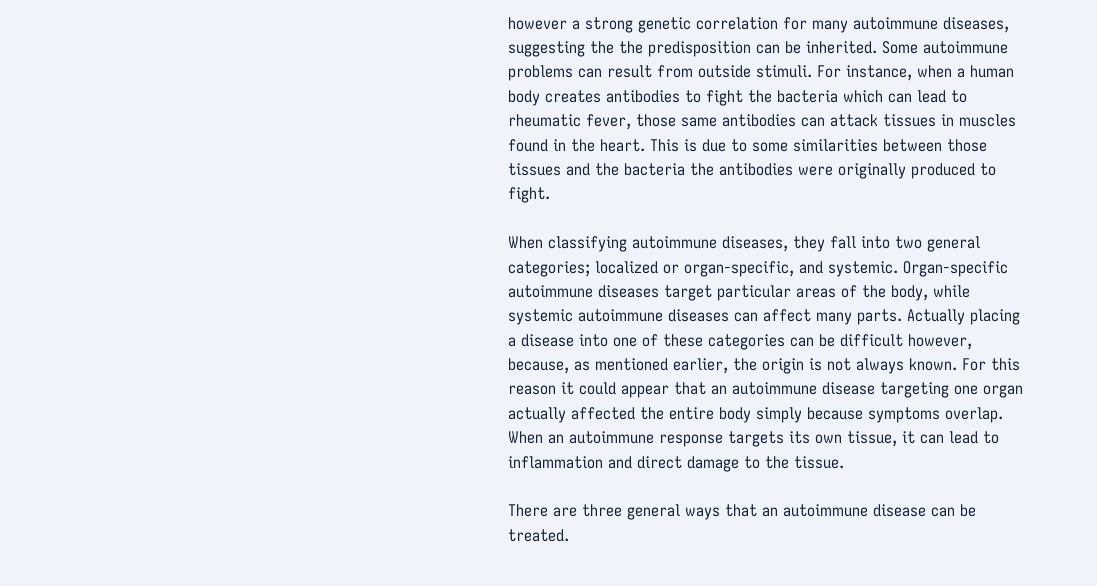however a strong genetic correlation for many autoimmune diseases, suggesting the the predisposition can be inherited. Some autoimmune problems can result from outside stimuli. For instance, when a human body creates antibodies to fight the bacteria which can lead to rheumatic fever, those same antibodies can attack tissues in muscles found in the heart. This is due to some similarities between those tissues and the bacteria the antibodies were originally produced to fight.

When classifying autoimmune diseases, they fall into two general categories; localized or organ-specific, and systemic. Organ-specific autoimmune diseases target particular areas of the body, while systemic autoimmune diseases can affect many parts. Actually placing a disease into one of these categories can be difficult however, because, as mentioned earlier, the origin is not always known. For this reason it could appear that an autoimmune disease targeting one organ actually affected the entire body simply because symptoms overlap. When an autoimmune response targets its own tissue, it can lead to inflammation and direct damage to the tissue.

There are three general ways that an autoimmune disease can be treated.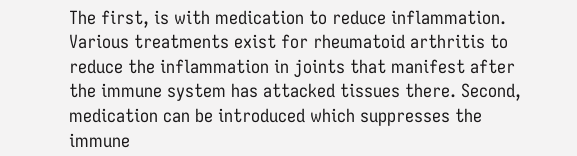The first, is with medication to reduce inflammation. Various treatments exist for rheumatoid arthritis to reduce the inflammation in joints that manifest after the immune system has attacked tissues there. Second, medication can be introduced which suppresses the immune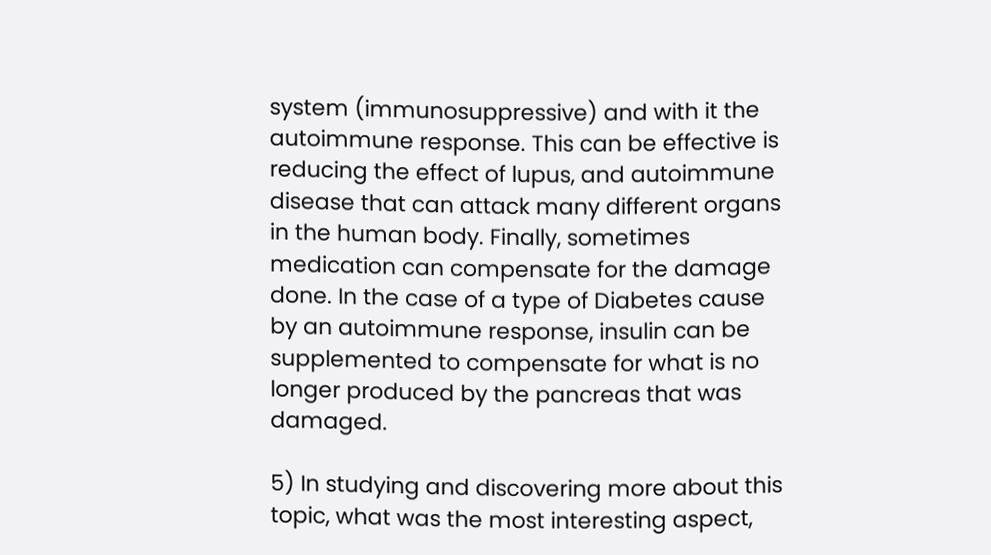system (immunosuppressive) and with it the autoimmune response. This can be effective is reducing the effect of lupus, and autoimmune disease that can attack many different organs in the human body. Finally, sometimes medication can compensate for the damage done. In the case of a type of Diabetes cause by an autoimmune response, insulin can be supplemented to compensate for what is no longer produced by the pancreas that was damaged.

5) In studying and discovering more about this topic, what was the most interesting aspect,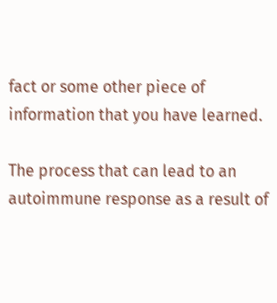fact or some other piece of information that you have learned.

The process that can lead to an autoimmune response as a result of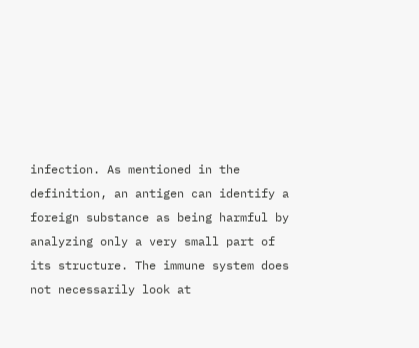infection. As mentioned in the definition, an antigen can identify a foreign substance as being harmful by analyzing only a very small part of its structure. The immune system does not necessarily look at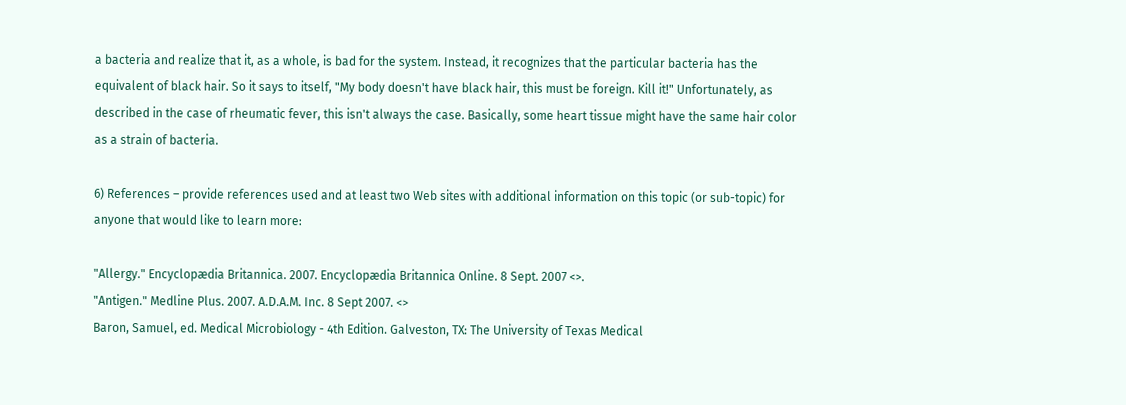a bacteria and realize that it, as a whole, is bad for the system. Instead, it recognizes that the particular bacteria has the equivalent of black hair. So it says to itself, "My body doesn't have black hair, this must be foreign. Kill it!" Unfortunately, as described in the case of rheumatic fever, this isn't always the case. Basically, some heart tissue might have the same hair color as a strain of bacteria.

6) References – provide references used and at least two Web sites with additional information on this topic (or sub-topic) for anyone that would like to learn more:

"Allergy." Encyclopædia Britannica. 2007. Encyclopædia Britannica Online. 8 Sept. 2007 <>.
"Antigen." Medline Plus. 2007. A.D.A.M. Inc. 8 Sept 2007. <>
Baron, Samuel, ed. Medical Microbiology - 4th Edition. Galveston, TX: The University of Texas Medical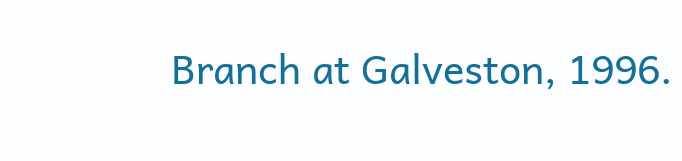Branch at Galveston, 1996.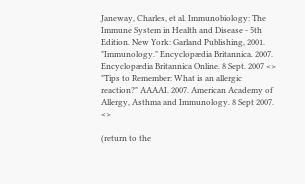Janeway, Charles, et al. Immunobiology: The Immune System in Health and Disease - 5th Edition. New York: Garland Publishing, 2001.
"Immunology." Encyclopædia Britannica. 2007. Encyclopædia Britannica Online. 8 Sept. 2007 <>
"Tips to Remember: What is an allergic reaction?" AAAAI. 2007. American Academy of Allergy, Asthma and Immunology. 8 Sept 2007. <>

(return to the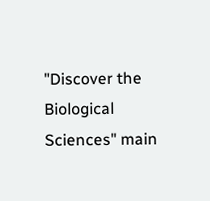"Discover the Biological Sciences" main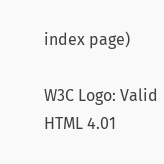index page)

W3C Logo: Valid HTML 4.01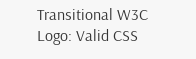Transitional W3C Logo: Valid CSS